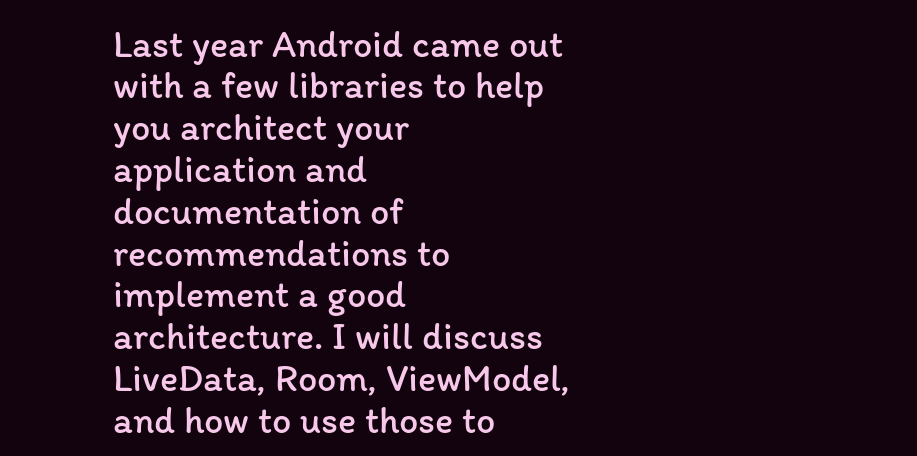Last year Android came out with a few libraries to help you architect your application and documentation of recommendations to implement a good architecture. I will discuss LiveData, Room, ViewModel, and how to use those to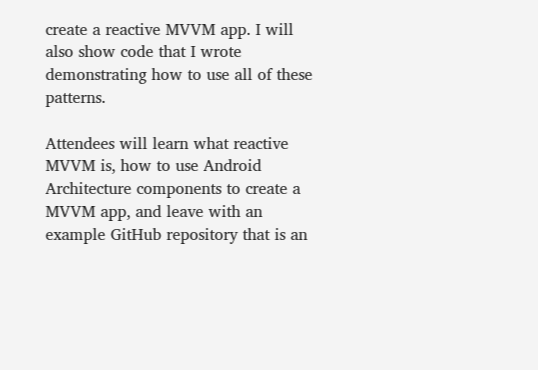create a reactive MVVM app. I will also show code that I wrote demonstrating how to use all of these patterns.

Attendees will learn what reactive MVVM is, how to use Android Architecture components to create a MVVM app, and leave with an example GitHub repository that is an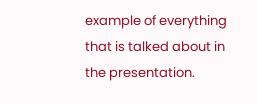example of everything that is talked about in the presentation.